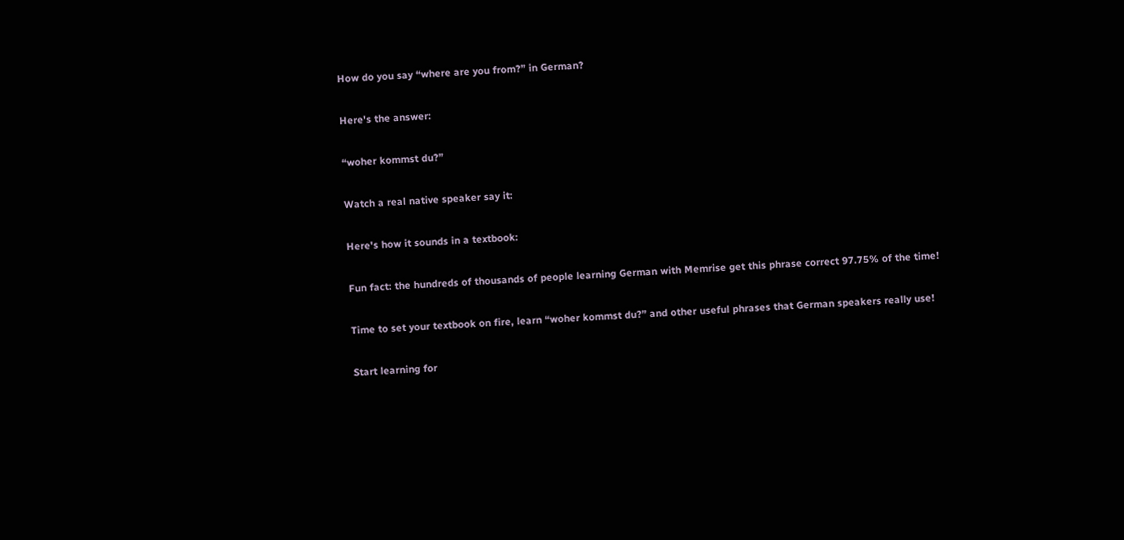How do you say “where are you from?” in German?

Here's the answer:

“woher kommst du?”

Watch a real native speaker say it:

Here's how it sounds in a textbook:

Fun fact: the hundreds of thousands of people learning German with Memrise get this phrase correct 97.75% of the time!

Time to set your textbook on fire, learn “woher kommst du?” and other useful phrases that German speakers really use!

Start learning for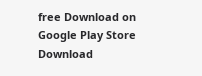free Download on Google Play Store Download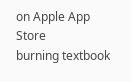on Apple App Store
burning textbook